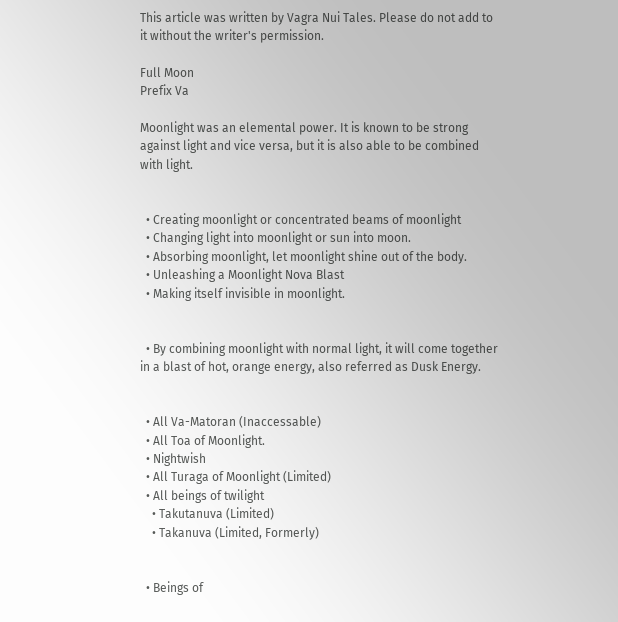This article was written by Vagra Nui Tales. Please do not add to it without the writer's permission.

Full Moon
Prefix Va

Moonlight was an elemental power. It is known to be strong against light and vice versa, but it is also able to be combined with light.


  • Creating moonlight or concentrated beams of moonlight
  • Changing light into moonlight or sun into moon.
  • Absorbing moonlight, let moonlight shine out of the body.
  • Unleashing a Moonlight Nova Blast
  • Making itself invisible in moonlight.


  • By combining moonlight with normal light, it will come together in a blast of hot, orange energy, also referred as Dusk Energy.


  • All Va-Matoran (Inaccessable)
  • All Toa of Moonlight.
  • Nightwish
  • All Turaga of Moonlight (Limited)
  • All beings of twilight
    • Takutanuva (Limited)
    • Takanuva (Limited, Formerly)


  • Beings of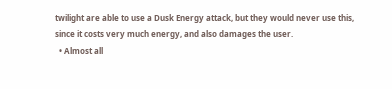twilight are able to use a Dusk Energy attack, but they would never use this, since it costs very much energy, and also damages the user.
  • Almost all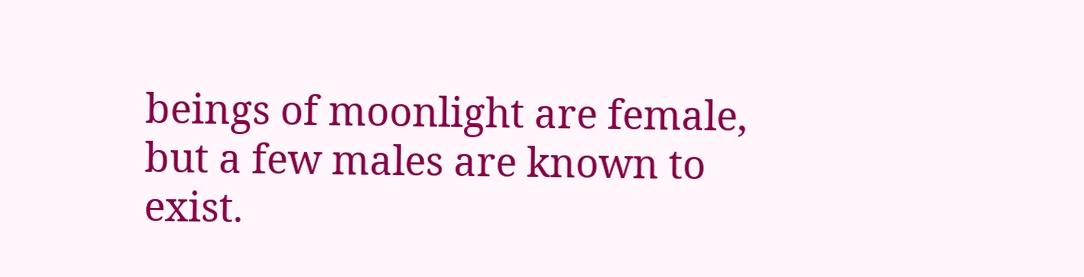beings of moonlight are female, but a few males are known to exist.